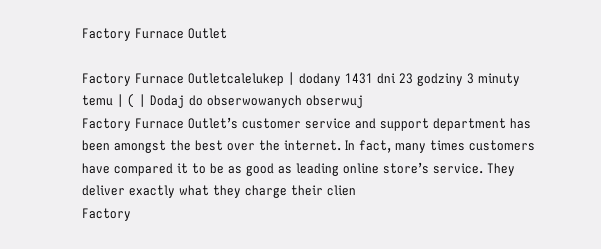Factory Furnace Outlet

Factory Furnace Outletcalelukep | dodany 1431 dni 23 godziny 3 minuty temu | ( | Dodaj do obserwowanych obserwuj
Factory Furnace Outlet’s customer service and support department has been amongst the best over the internet. In fact, many times customers have compared it to be as good as leading online store’s service. They deliver exactly what they charge their clien
Factory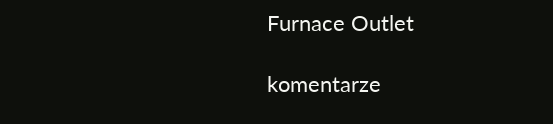Furnace Outlet

komentarze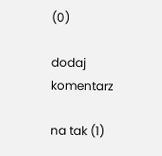(0)

dodaj komentarz

na tak (1)